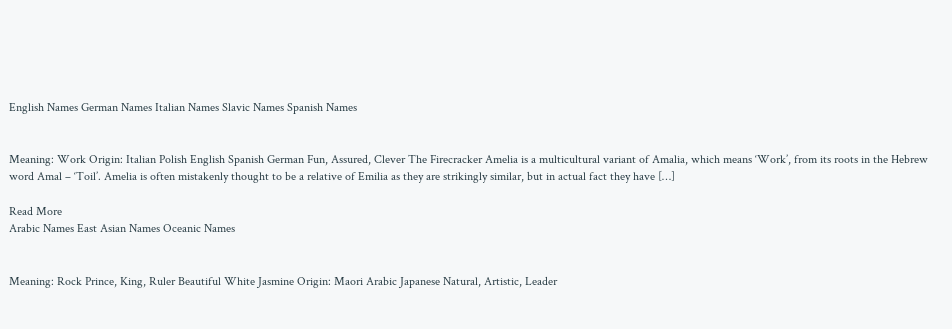English Names German Names Italian Names Slavic Names Spanish Names


Meaning: Work Origin: Italian Polish English Spanish German Fun, Assured, Clever The Firecracker Amelia is a multicultural variant of Amalia, which means ‘Work’, from its roots in the Hebrew word Amal – ‘Toil’. Amelia is often mistakenly thought to be a relative of Emilia as they are strikingly similar, but in actual fact they have […]

Read More
Arabic Names East Asian Names Oceanic Names


Meaning: Rock Prince, King, Ruler Beautiful White Jasmine Origin: Maori Arabic Japanese Natural, Artistic, Leader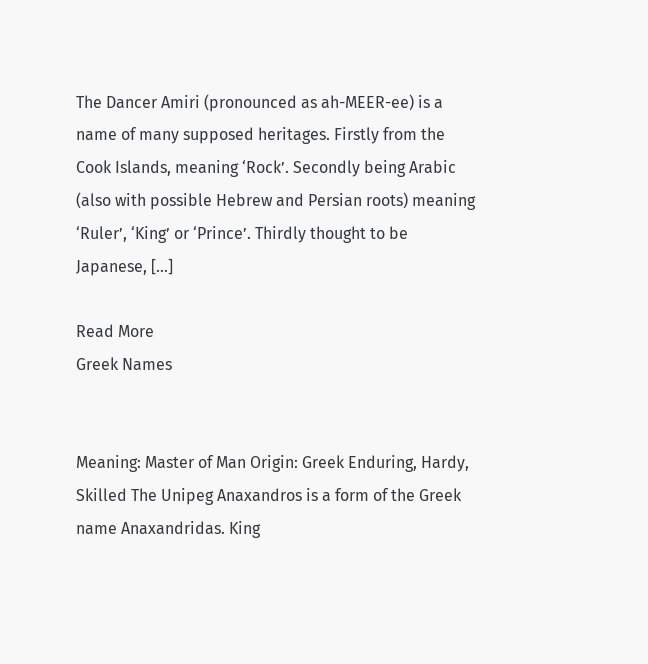The Dancer Amiri (pronounced as ah-MEER-ee) is a name of many supposed heritages. Firstly from the Cook Islands, meaning ‘Rock’. Secondly being Arabic (also with possible Hebrew and Persian roots) meaning ‘Ruler’, ‘King’ or ‘Prince’. Thirdly thought to be Japanese, […]

Read More
Greek Names


Meaning: Master of Man Origin: Greek Enduring, Hardy, Skilled The Unipeg Anaxandros is a form of the Greek name Anaxandridas. King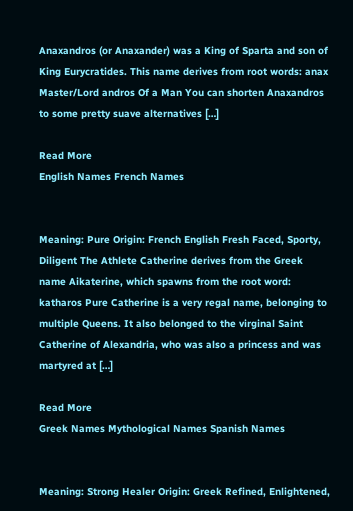Anaxandros (or Anaxander) was a King of Sparta and son of King Eurycratides. This name derives from root words: anax Master/Lord andros Of a Man You can shorten Anaxandros to some pretty suave alternatives […]

Read More
English Names French Names


Meaning: Pure Origin: French English Fresh Faced, Sporty, Diligent The Athlete Catherine derives from the Greek name Aikaterine, which spawns from the root word: katharos Pure Catherine is a very regal name, belonging to multiple Queens. It also belonged to the virginal Saint Catherine of Alexandria, who was also a princess and was martyred at […]

Read More
Greek Names Mythological Names Spanish Names


Meaning: Strong Healer Origin: Greek Refined, Enlightened,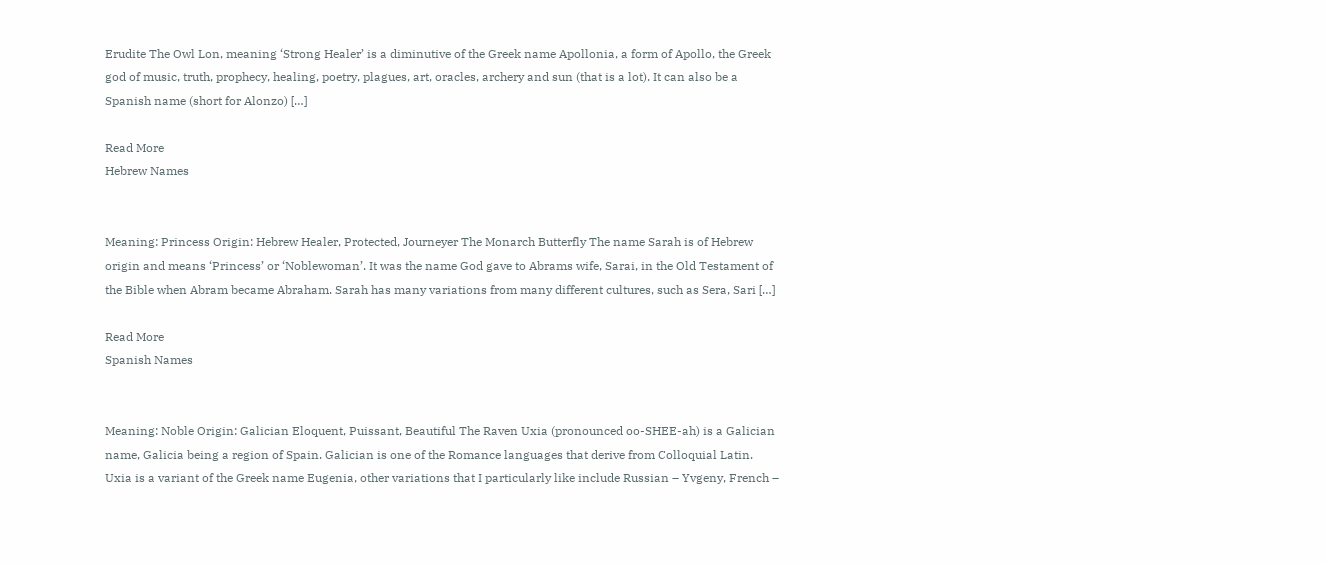Erudite The Owl Lon, meaning ‘Strong Healer’ is a diminutive of the Greek name Apollonia, a form of Apollo, the Greek god of music, truth, prophecy, healing, poetry, plagues, art, oracles, archery and sun (that is a lot). It can also be a Spanish name (short for Alonzo) […]

Read More
Hebrew Names


Meaning: Princess Origin: Hebrew Healer, Protected, Journeyer The Monarch Butterfly The name Sarah is of Hebrew origin and means ‘Princess’ or ‘Noblewoman’. It was the name God gave to Abrams wife, Sarai, in the Old Testament of the Bible when Abram became Abraham. Sarah has many variations from many different cultures, such as Sera, Sari […]

Read More
Spanish Names


Meaning: Noble Origin: Galician Eloquent, Puissant, Beautiful The Raven Uxia (pronounced oo-SHEE-ah) is a Galician name, Galicia being a region of Spain. Galician is one of the Romance languages that derive from Colloquial Latin. Uxia is a variant of the Greek name Eugenia, other variations that I particularly like include Russian – Yvgeny, French –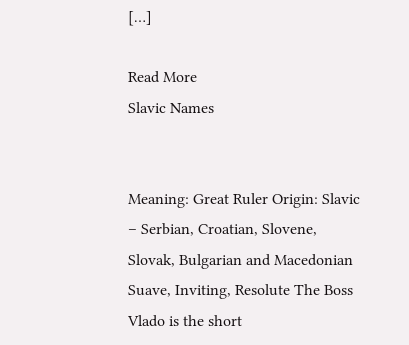[…]

Read More
Slavic Names


Meaning: Great Ruler Origin: Slavic – Serbian, Croatian, Slovene, Slovak, Bulgarian and Macedonian Suave, Inviting, Resolute The Boss Vlado is the short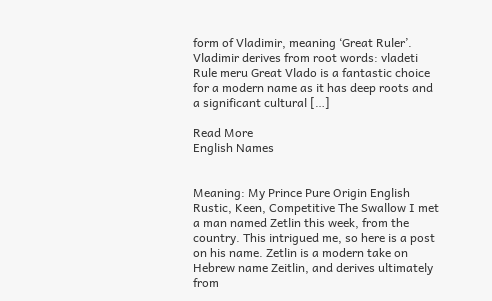form of Vladimir, meaning ‘Great Ruler’. Vladimir derives from root words: vladeti Rule meru Great Vlado is a fantastic choice for a modern name as it has deep roots and a significant cultural […]

Read More
English Names


Meaning: My Prince Pure Origin English Rustic, Keen, Competitive The Swallow I met a man named Zetlin this week, from the country. This intrigued me, so here is a post on his name. Zetlin is a modern take on Hebrew name Zeitlin, and derives ultimately from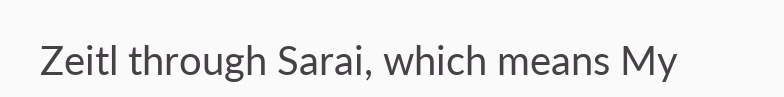Zeitl through Sarai, which means My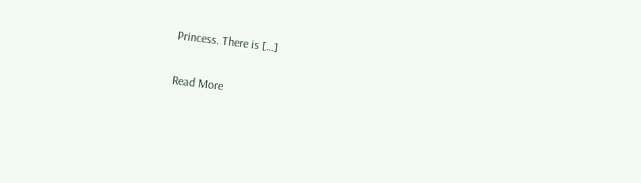Princess. There is […]

Read More